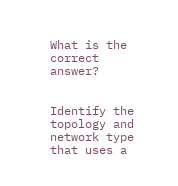What is the correct answer?


Identify the topology and network type that uses a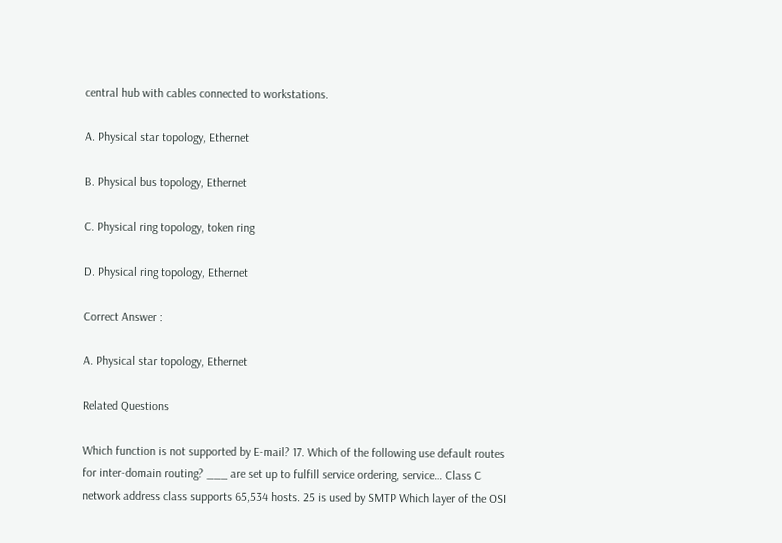central hub with cables connected to workstations.

A. Physical star topology, Ethernet

B. Physical bus topology, Ethernet

C. Physical ring topology, token ring

D. Physical ring topology, Ethernet

Correct Answer :

A. Physical star topology, Ethernet

Related Questions

Which function is not supported by E-mail? 17. Which of the following use default routes for inter-domain routing? ___ are set up to fulfill service ordering, service… Class C network address class supports 65,534 hosts. 25 is used by SMTP Which layer of the OSI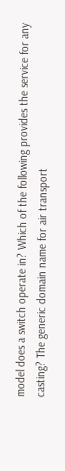model does a switch operate in? Which of the following provides the service for any casting? The generic domain name for air transport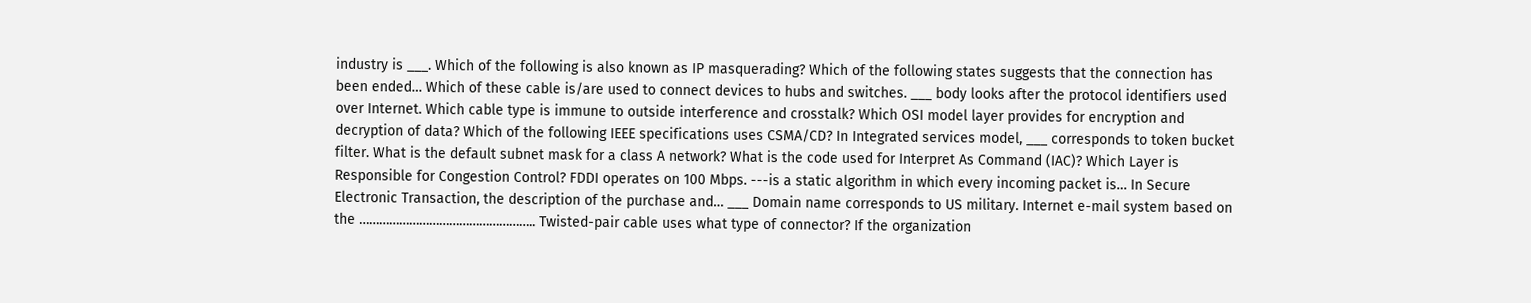industry is ___. Which of the following is also known as IP masquerading? Which of the following states suggests that the connection has been ended… Which of these cable is/are used to connect devices to hubs and switches. ___ body looks after the protocol identifiers used over Internet. Which cable type is immune to outside interference and crosstalk? Which OSI model layer provides for encryption and decryption of data? Which of the following IEEE specifications uses CSMA/CD? In Integrated services model, ___ corresponds to token bucket filter. What is the default subnet mask for a class A network? What is the code used for Interpret As Command (IAC)? Which Layer is Responsible for Congestion Control? FDDI operates on 100 Mbps. ---is a static algorithm in which every incoming packet is… In Secure Electronic Transaction, the description of the purchase and… ___ Domain name corresponds to US military. Internet e-mail system based on the …………………………………………….. Twisted-pair cable uses what type of connector? If the organization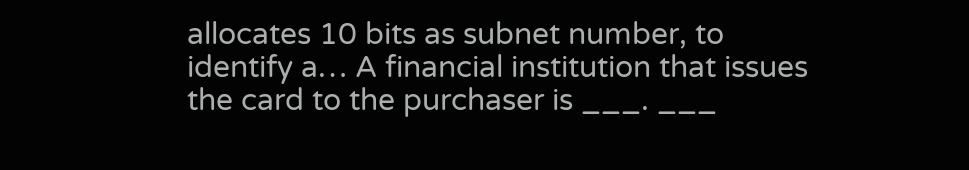allocates 10 bits as subnet number, to identify a… A financial institution that issues the card to the purchaser is ___. ___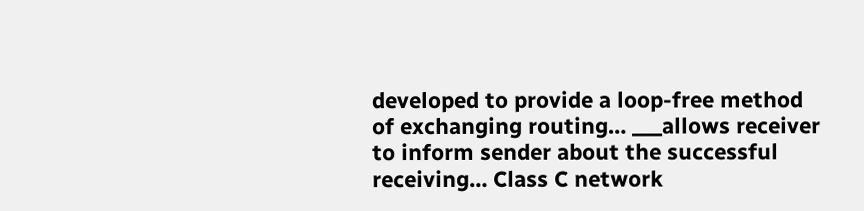developed to provide a loop-free method of exchanging routing… ___allows receiver to inform sender about the successful receiving… Class C network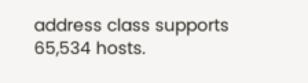address class supports 65,534 hosts.